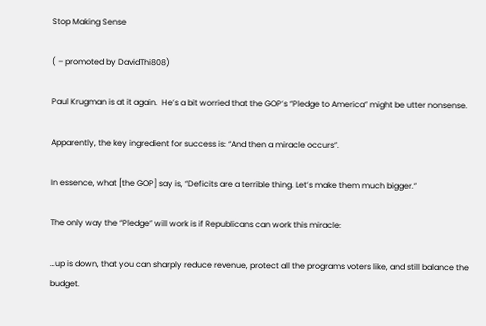Stop Making Sense

( – promoted by DavidThi808)

Paul Krugman is at it again.  He’s a bit worried that the GOP’s “Pledge to America” might be utter nonsense.

Apparently, the key ingredient for success is: “And then a miracle occurs”.

In essence, what [the GOP] say is, “Deficits are a terrible thing. Let’s make them much bigger.”

The only way the “Pledge” will work is if Republicans can work this miracle:

…up is down, that you can sharply reduce revenue, protect all the programs voters like, and still balance the budget.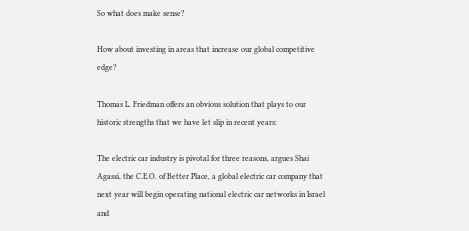So what does make sense?

How about investing in areas that increase our global competitive edge?

Thomas L. Friedman offers an obvious solution that plays to our historic strengths that we have let slip in recent years:

The electric car industry is pivotal for three reasons, argues Shai Agassi, the C.E.O. of Better Place, a global electric car company that next year will begin operating national electric car networks in Israel and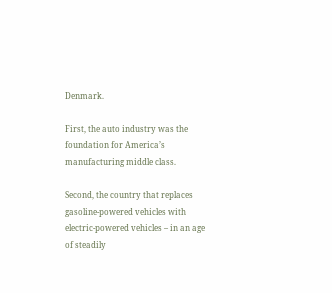Denmark.

First, the auto industry was the foundation for America’s manufacturing middle class.

Second, the country that replaces gasoline-powered vehicles with electric-powered vehicles – in an age of steadily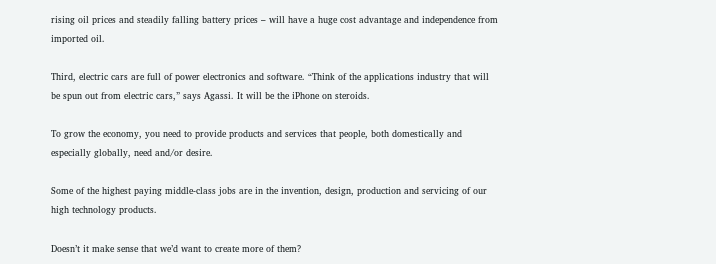rising oil prices and steadily falling battery prices – will have a huge cost advantage and independence from imported oil.

Third, electric cars are full of power electronics and software. “Think of the applications industry that will be spun out from electric cars,” says Agassi. It will be the iPhone on steroids.

To grow the economy, you need to provide products and services that people, both domestically and especially globally, need and/or desire.

Some of the highest paying middle-class jobs are in the invention, design, production and servicing of our high technology products.

Doesn’t it make sense that we’d want to create more of them?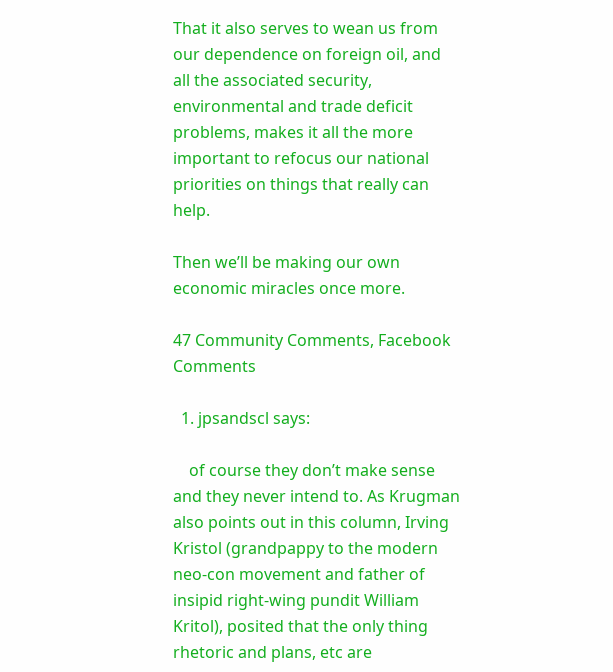That it also serves to wean us from our dependence on foreign oil, and all the associated security, environmental and trade deficit problems, makes it all the more important to refocus our national priorities on things that really can help.

Then we’ll be making our own economic miracles once more.

47 Community Comments, Facebook Comments

  1. jpsandscl says:

    of course they don’t make sense and they never intend to. As Krugman also points out in this column, Irving Kristol (grandpappy to the modern neo-con movement and father of insipid right-wing pundit William Kritol), posited that the only thing rhetoric and plans, etc are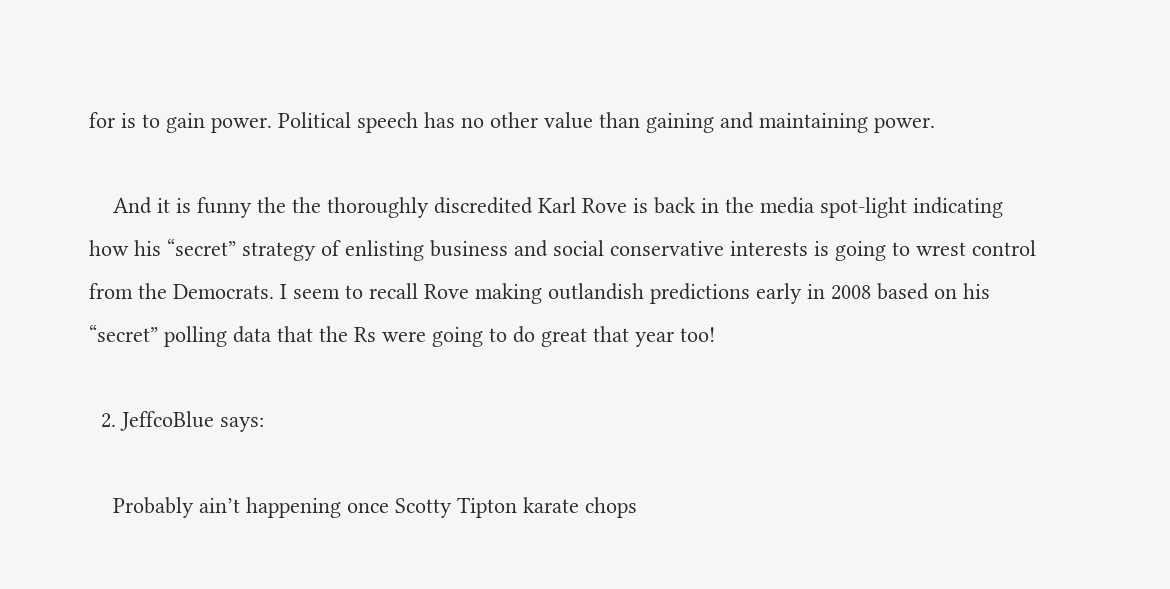for is to gain power. Political speech has no other value than gaining and maintaining power.

    And it is funny the the thoroughly discredited Karl Rove is back in the media spot-light indicating how his “secret” strategy of enlisting business and social conservative interests is going to wrest control from the Democrats. I seem to recall Rove making outlandish predictions early in 2008 based on his “secret” polling data that the Rs were going to do great that year too!

  2. JeffcoBlue says:

    Probably ain’t happening once Scotty Tipton karate chops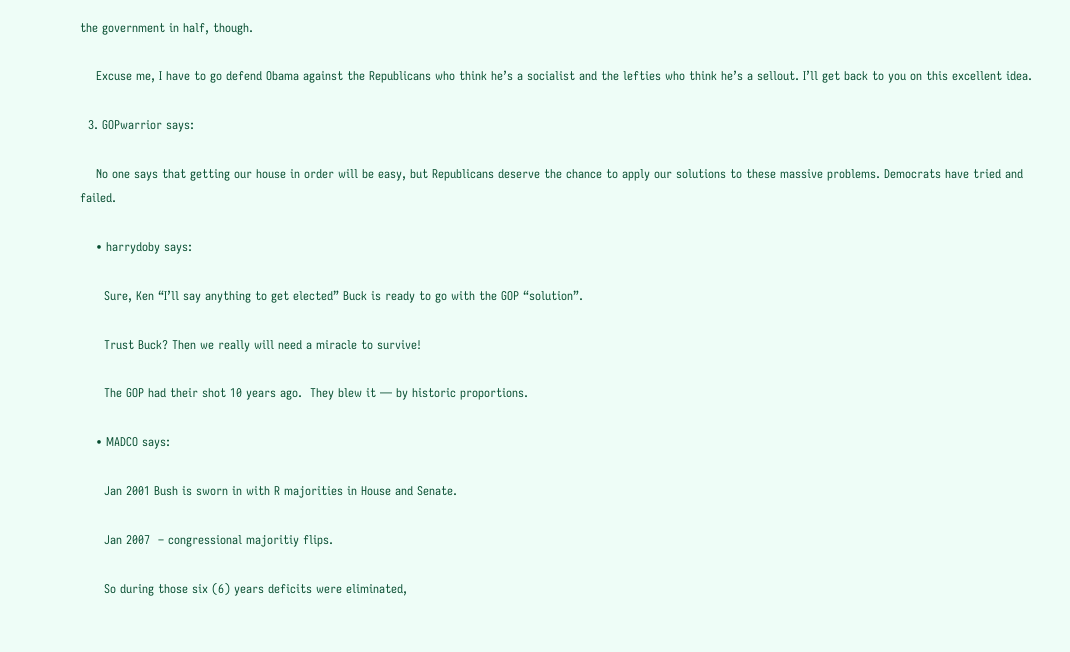the government in half, though.

    Excuse me, I have to go defend Obama against the Republicans who think he’s a socialist and the lefties who think he’s a sellout. I’ll get back to you on this excellent idea.

  3. GOPwarrior says:

    No one says that getting our house in order will be easy, but Republicans deserve the chance to apply our solutions to these massive problems. Democrats have tried and failed.

    • harrydoby says:

      Sure, Ken “I’ll say anything to get elected” Buck is ready to go with the GOP “solution”.

      Trust Buck? Then we really will need a miracle to survive!

      The GOP had their shot 10 years ago.  They blew it — by historic proportions.

    • MADCO says:

      Jan 2001 Bush is sworn in with R majorities in House and Senate.

      Jan 2007  – congressional majoritiy flips.

      So during those six (6) years deficits were eliminated,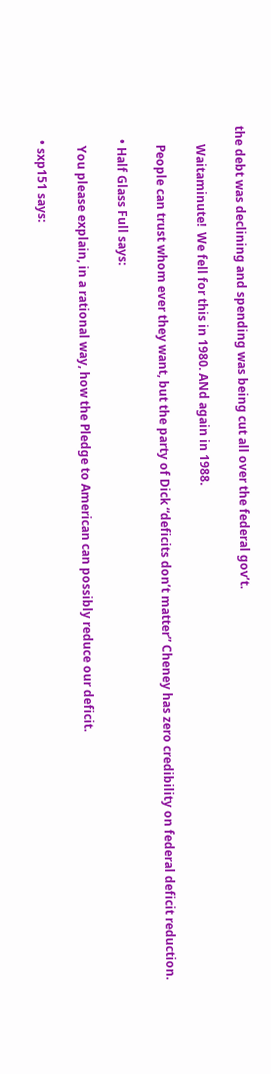the debt was declining and spending was being cut all over the federal gov’t.

      Waitaminute!  We fell for this in 1980. ANd again in 1988.

      People can trust whom ever they want, but the party of Dick “deficits don’t matter” Cheney has zero credibility on federal deficit reduction.

    • Half Glass Full says:

      You please explain, in a rational way, how the Pledge to American can possibly reduce our deficit.

    • sxp151 says: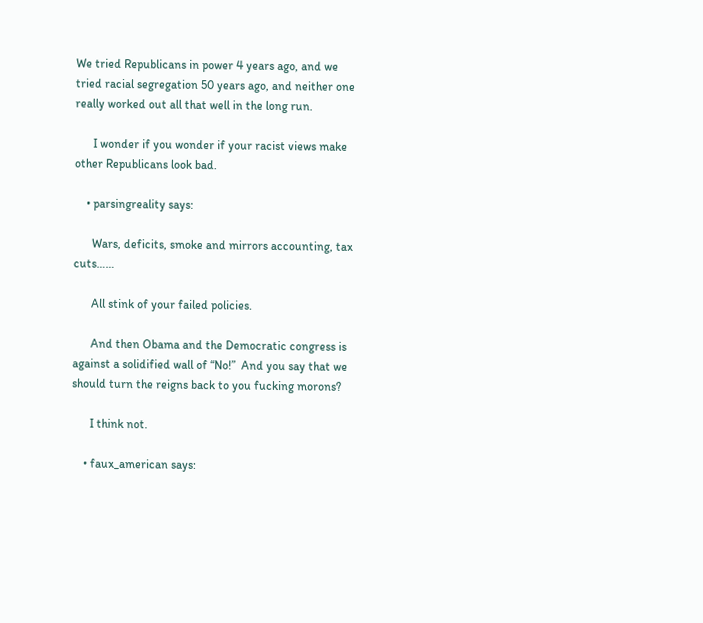We tried Republicans in power 4 years ago, and we tried racial segregation 50 years ago, and neither one really worked out all that well in the long run.

      I wonder if you wonder if your racist views make other Republicans look bad.

    • parsingreality says:

      Wars, deficits, smoke and mirrors accounting, tax cuts……

      All stink of your failed policies.

      And then Obama and the Democratic congress is against a solidified wall of “No!”  And you say that we should turn the reigns back to you fucking morons?

      I think not.

    • faux_american says: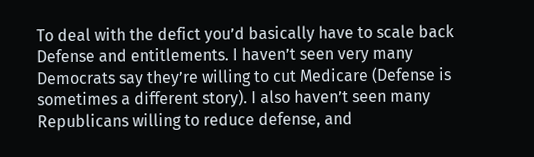To deal with the defict you’d basically have to scale back Defense and entitlements. I haven’t seen very many Democrats say they’re willing to cut Medicare (Defense is sometimes a different story). I also haven’t seen many Republicans willing to reduce defense, and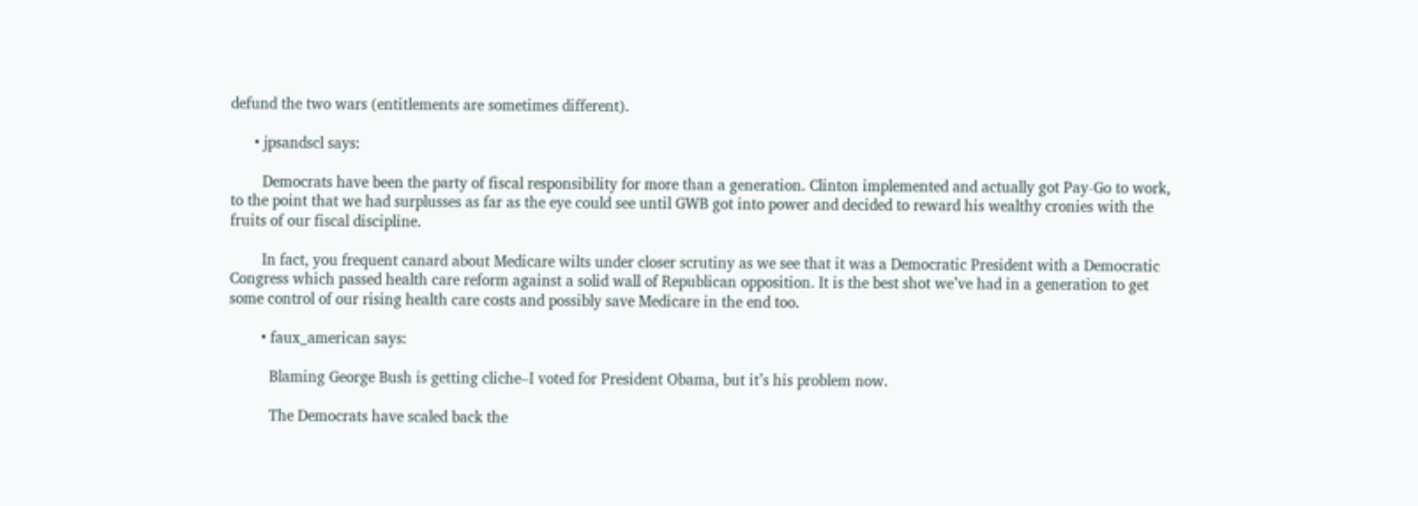defund the two wars (entitlements are sometimes different).

      • jpsandscl says:

        Democrats have been the party of fiscal responsibility for more than a generation. Clinton implemented and actually got Pay-Go to work, to the point that we had surplusses as far as the eye could see until GWB got into power and decided to reward his wealthy cronies with the fruits of our fiscal discipline.

        In fact, you frequent canard about Medicare wilts under closer scrutiny as we see that it was a Democratic President with a Democratic Congress which passed health care reform against a solid wall of Republican opposition. It is the best shot we’ve had in a generation to get some control of our rising health care costs and possibly save Medicare in the end too.

        • faux_american says:

          Blaming George Bush is getting cliche–I voted for President Obama, but it’s his problem now.

          The Democrats have scaled back the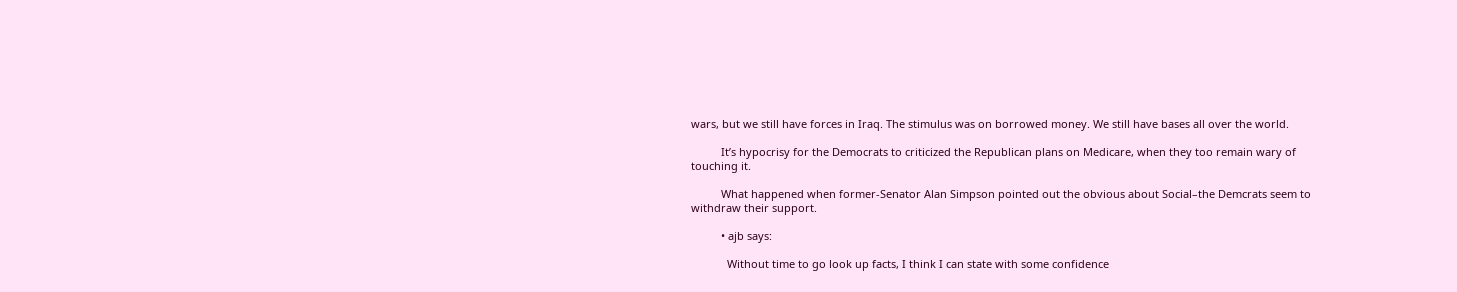wars, but we still have forces in Iraq. The stimulus was on borrowed money. We still have bases all over the world.

          It’s hypocrisy for the Democrats to criticized the Republican plans on Medicare, when they too remain wary of touching it.

          What happened when former-Senator Alan Simpson pointed out the obvious about Social–the Demcrats seem to withdraw their support.

          • ajb says:

            Without time to go look up facts, I think I can state with some confidence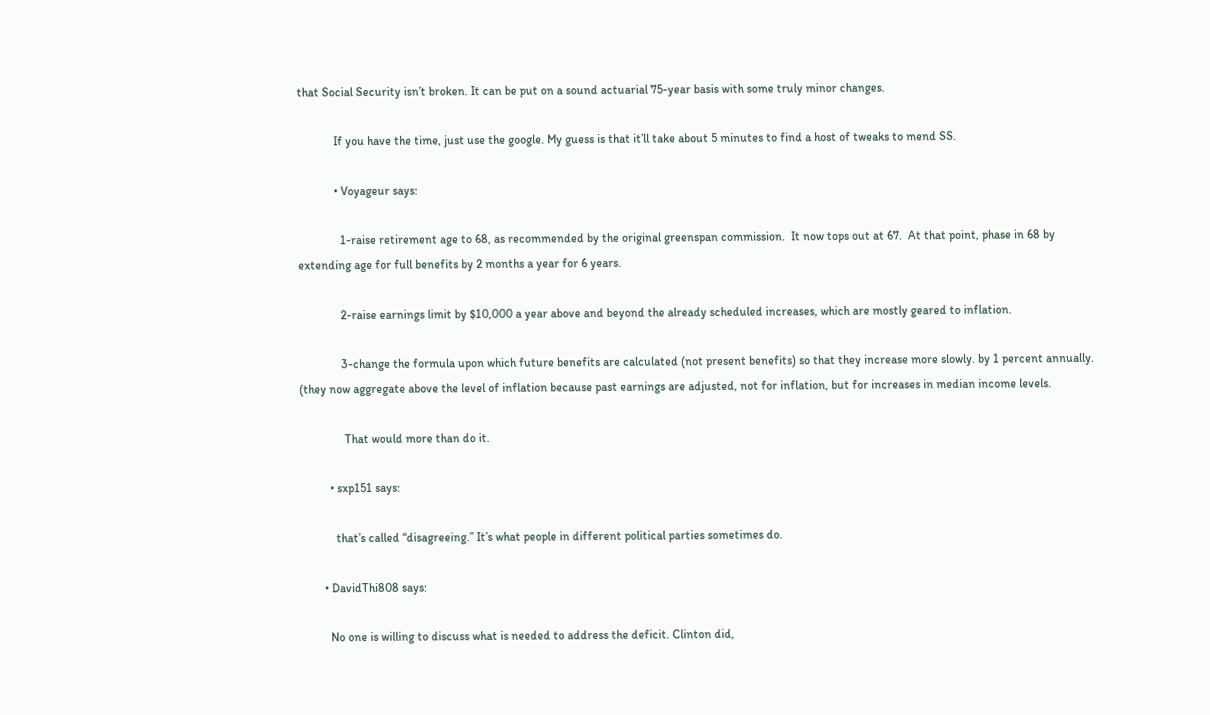that Social Security isn’t broken. It can be put on a sound actuarial 75-year basis with some truly minor changes.

            If you have the time, just use the google. My guess is that it’ll take about 5 minutes to find a host of tweaks to mend SS.

            • Voyageur says:

              1-raise retirement age to 68, as recommended by the original greenspan commission.  It now tops out at 67.  At that point, phase in 68 by extending age for full benefits by 2 months a year for 6 years.

              2-raise earnings limit by $10,000 a year above and beyond the already scheduled increases, which are mostly geared to inflation.

              3-change the formula upon which future benefits are calculated (not present benefits) so that they increase more slowly. by 1 percent annually.  (they now aggregate above the level of inflation because past earnings are adjusted, not for inflation, but for increases in median income levels.

               That would more than do it.

          • sxp151 says:

            that’s called “disagreeing.” It’s what people in different political parties sometimes do.

        • DavidThi808 says:

          No one is willing to discuss what is needed to address the deficit. Clinton did,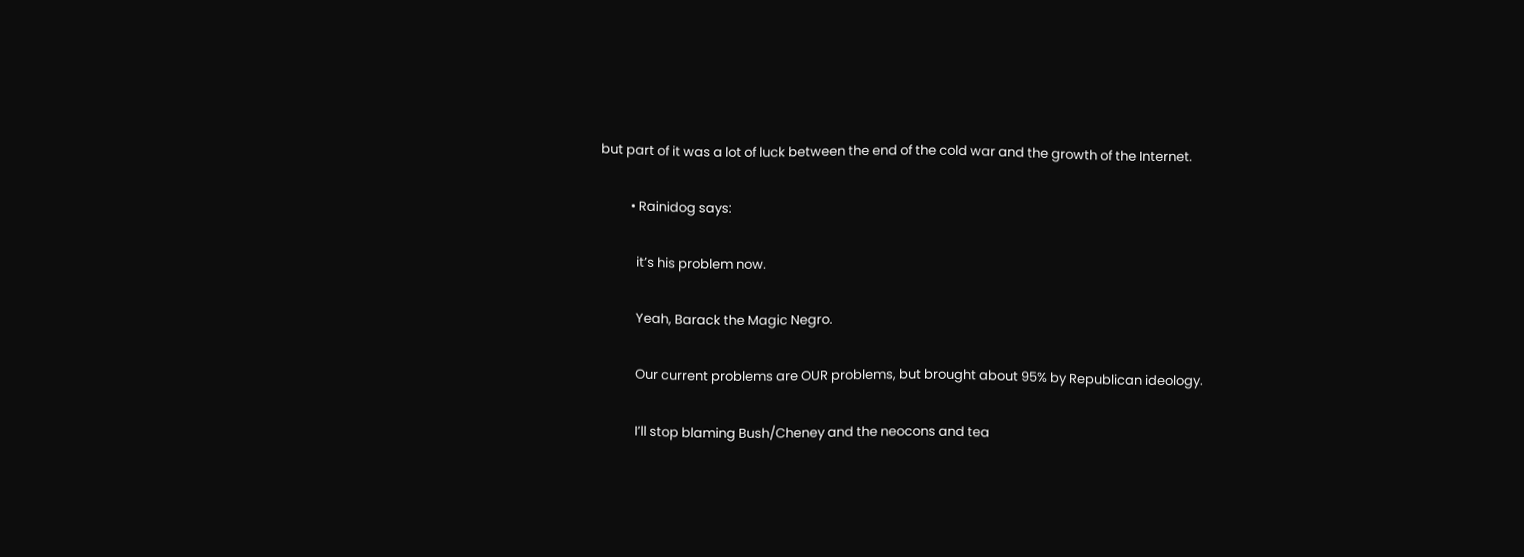but part of it was a lot of luck between the end of the cold war and the growth of the Internet.

          • Rainidog says:

            it’s his problem now.

            Yeah, Barack the Magic Negro.

            Our current problems are OUR problems, but brought about 95% by Republican ideology.

            I’ll stop blaming Bush/Cheney and the neocons and tea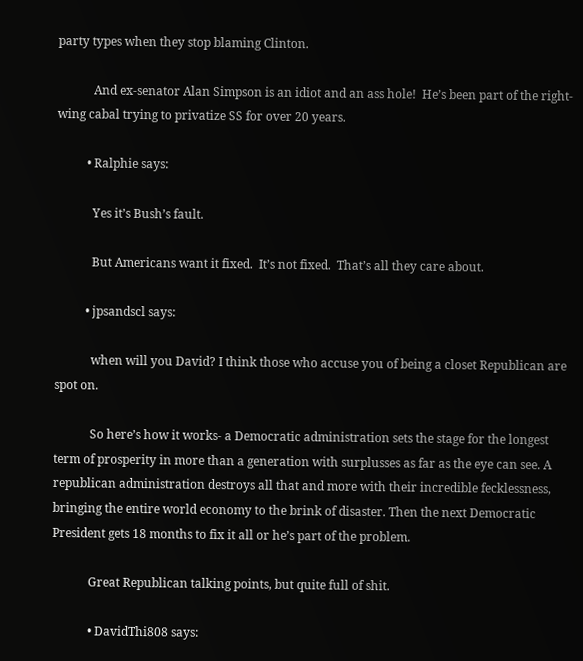party types when they stop blaming Clinton.

            And ex-senator Alan Simpson is an idiot and an ass hole!  He’s been part of the right-wing cabal trying to privatize SS for over 20 years.

          • Ralphie says:

            Yes it’s Bush’s fault.

            But Americans want it fixed.  It’s not fixed.  That’s all they care about.

          • jpsandscl says:

            when will you David? I think those who accuse you of being a closet Republican are spot on.

            So here’s how it works- a Democratic administration sets the stage for the longest term of prosperity in more than a generation with surplusses as far as the eye can see. A republican administration destroys all that and more with their incredible fecklessness, bringing the entire world economy to the brink of disaster. Then the next Democratic President gets 18 months to fix it all or he’s part of the problem.

            Great Republican talking points, but quite full of shit.

            • DavidThi808 says: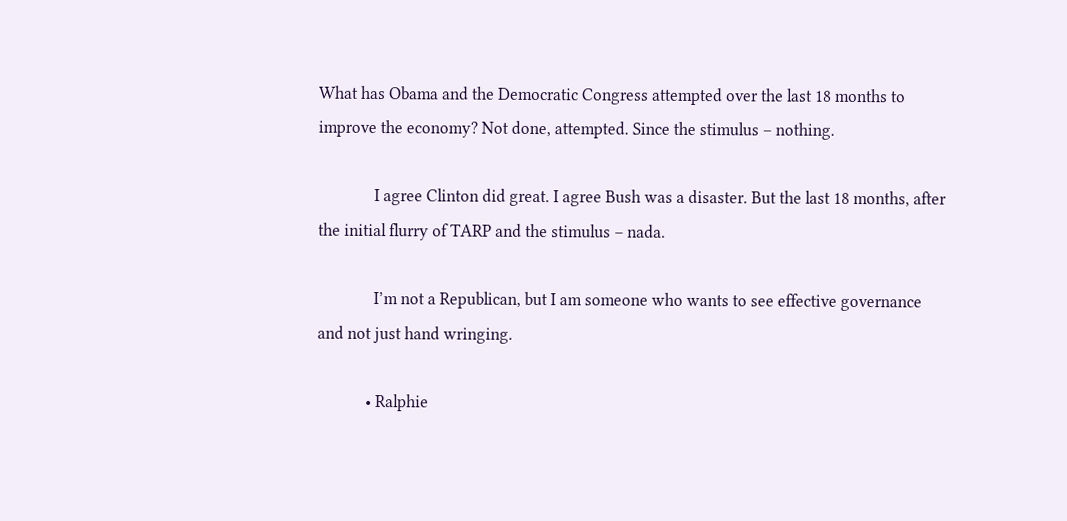What has Obama and the Democratic Congress attempted over the last 18 months to improve the economy? Not done, attempted. Since the stimulus – nothing.

              I agree Clinton did great. I agree Bush was a disaster. But the last 18 months, after the initial flurry of TARP and the stimulus – nada.

              I’m not a Republican, but I am someone who wants to see effective governance and not just hand wringing.

            • Ralphie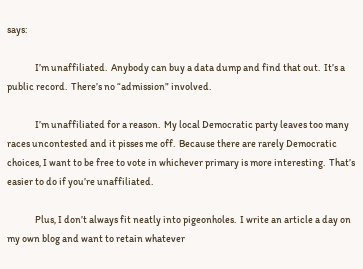says:

              I’m unaffiliated.  Anybody can buy a data dump and find that out.  It’s a public record.  There’s no “admission” involved.

              I’m unaffiliated for a reason.  My local Democratic party leaves too many races uncontested and it pisses me off.  Because there are rarely Democratic choices, I want to be free to vote in whichever primary is more interesting.  That’s easier to do if you’re unaffiliated.

              Plus, I don’t always fit neatly into pigeonholes.  I write an article a day on my own blog and want to retain whatever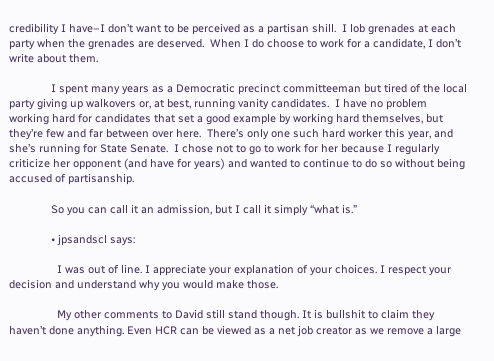credibility I have–I don’t want to be perceived as a partisan shill.  I lob grenades at each party when the grenades are deserved.  When I do choose to work for a candidate, I don’t write about them.

              I spent many years as a Democratic precinct committeeman but tired of the local party giving up walkovers or, at best, running vanity candidates.  I have no problem working hard for candidates that set a good example by working hard themselves, but they’re few and far between over here.  There’s only one such hard worker this year, and she’s running for State Senate.  I chose not to go to work for her because I regularly criticize her opponent (and have for years) and wanted to continue to do so without being accused of partisanship.

              So you can call it an admission, but I call it simply “what is.”

              • jpsandscl says:

                I was out of line. I appreciate your explanation of your choices. I respect your decision and understand why you would make those.

                My other comments to David still stand though. It is bullshit to claim they haven’t done anything. Even HCR can be viewed as a net job creator as we remove a large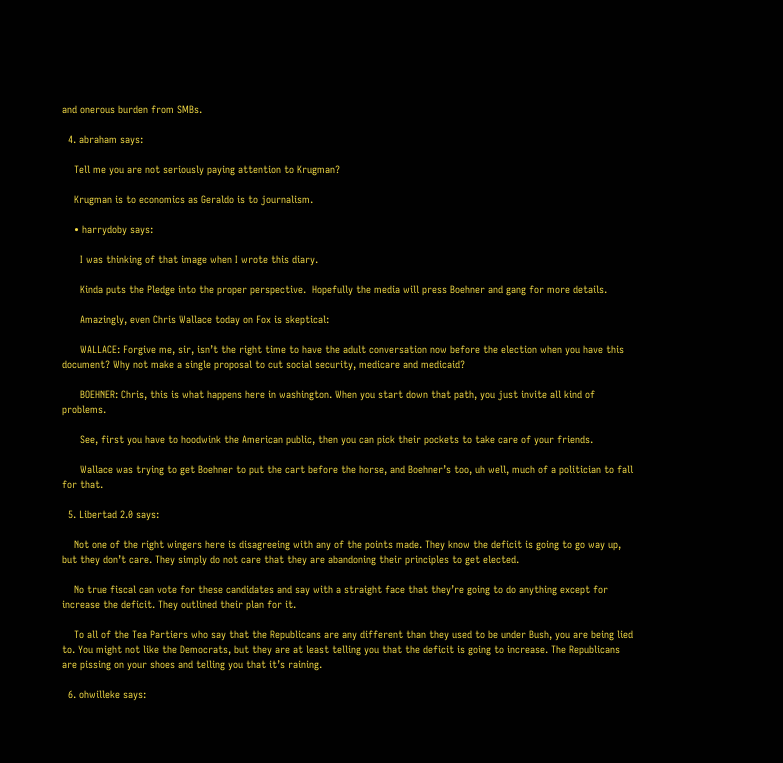and onerous burden from SMBs.

  4. abraham says:

    Tell me you are not seriously paying attention to Krugman?

    Krugman is to economics as Geraldo is to journalism.

    • harrydoby says:

      I was thinking of that image when I wrote this diary.

      Kinda puts the Pledge into the proper perspective.  Hopefully the media will press Boehner and gang for more details.

      Amazingly, even Chris Wallace today on Fox is skeptical:

      WALLACE: Forgive me, sir, isn’t the right time to have the adult conversation now before the election when you have this document? Why not make a single proposal to cut social security, medicare and medicaid?

      BOEHNER: Chris, this is what happens here in washington. When you start down that path, you just invite all kind of problems.

      See, first you have to hoodwink the American public, then you can pick their pockets to take care of your friends.

      Wallace was trying to get Boehner to put the cart before the horse, and Boehner’s too, uh well, much of a politician to fall for that.

  5. Libertad 2.0 says:

    Not one of the right wingers here is disagreeing with any of the points made. They know the deficit is going to go way up, but they don’t care. They simply do not care that they are abandoning their principles to get elected.

    No true fiscal can vote for these candidates and say with a straight face that they’re going to do anything except for increase the deficit. They outlined their plan for it.

    To all of the Tea Partiers who say that the Republicans are any different than they used to be under Bush, you are being lied to. You might not like the Democrats, but they are at least telling you that the deficit is going to increase. The Republicans are pissing on your shoes and telling you that it’s raining.

  6. ohwilleke says: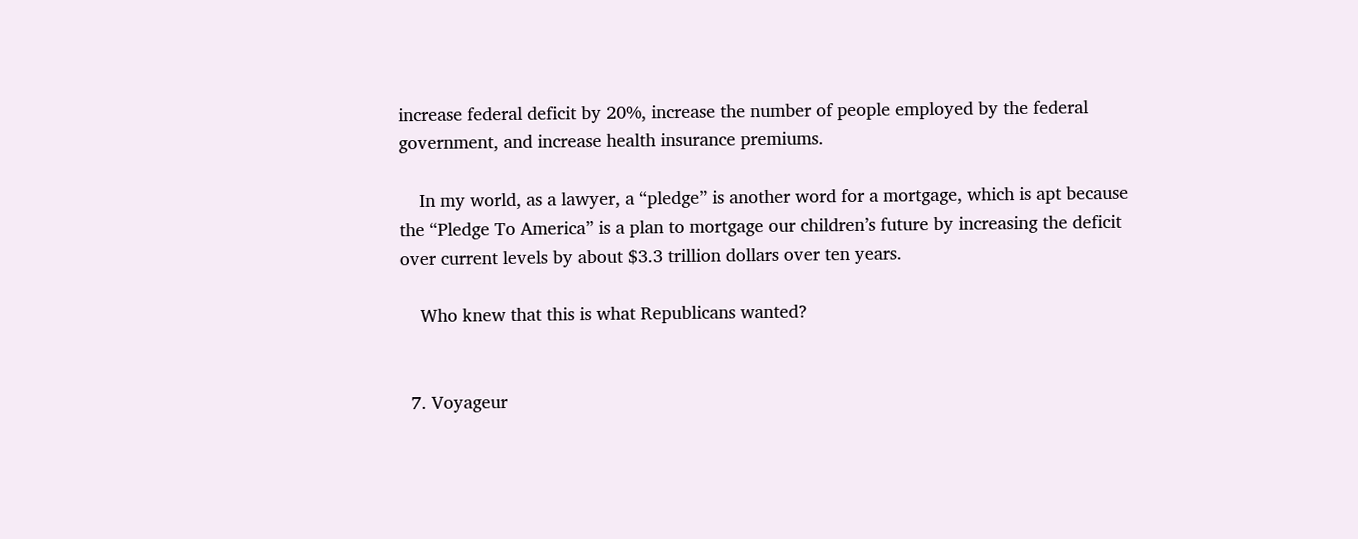increase federal deficit by 20%, increase the number of people employed by the federal government, and increase health insurance premiums.

    In my world, as a lawyer, a “pledge” is another word for a mortgage, which is apt because the “Pledge To America” is a plan to mortgage our children’s future by increasing the deficit over current levels by about $3.3 trillion dollars over ten years.

    Who knew that this is what Republicans wanted?


  7. Voyageur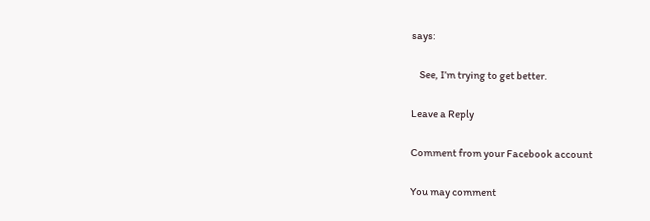says:

    See, I’m trying to get better.

Leave a Reply

Comment from your Facebook account

You may comment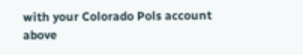with your Colorado Pols account above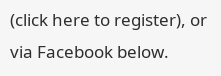(click here to register), or via Facebook below.